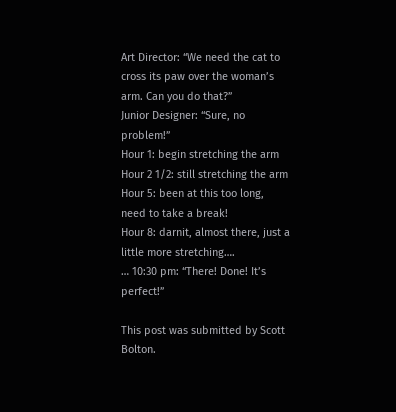Art Director: “We need the cat to cross its paw over the woman’s arm. Can you do that?”
Junior Designer: “Sure, no problem!”
Hour 1: begin stretching the arm
Hour 2 1/2: still stretching the arm
Hour 5: been at this too long, need to take a break!
Hour 8: darnit, almost there, just a little more stretching….
… 10:30 pm: “There! Done! It’s perfect!”

This post was submitted by Scott Bolton.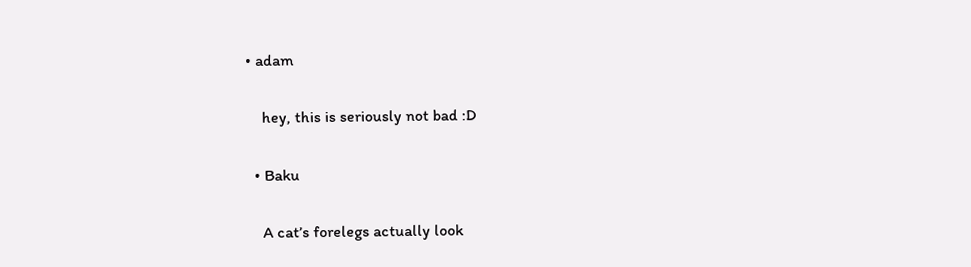• adam

    hey, this is seriously not bad :D

  • Baku

    A cat’s forelegs actually look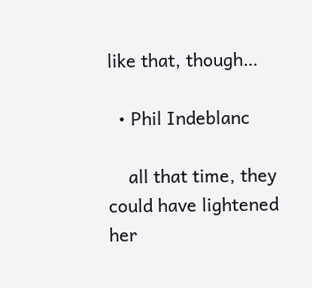like that, though…

  • Phil Indeblanc

    all that time, they could have lightened her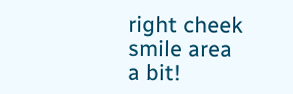right cheek smile area a bit!